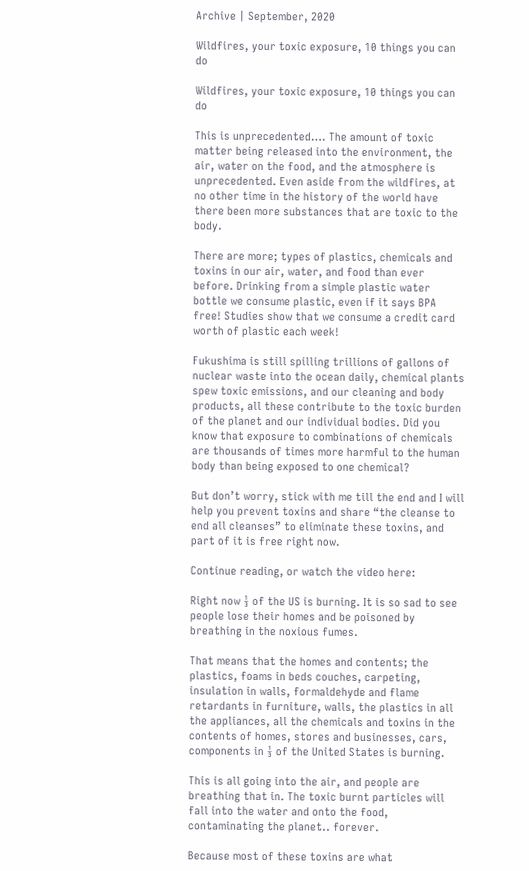Archive | September, 2020

Wildfires, your toxic exposure, 10 things you can do

Wildfires, your toxic exposure, 10 things you can do

This is unprecedented…. The amount of toxic matter being released into the environment, the air, water on the food, and the atmosphere is unprecedented. Even aside from the wildfires, at no other time in the history of the world have there been more substances that are toxic to the body.

There are more; types of plastics, chemicals and toxins in our air, water, and food than ever before. Drinking from a simple plastic water bottle we consume plastic, even if it says BPA free! Studies show that we consume a credit card worth of plastic each week!

Fukushima is still spilling trillions of gallons of nuclear waste into the ocean daily, chemical plants spew toxic emissions, and our cleaning and body products, all these contribute to the toxic burden of the planet and our individual bodies. Did you know that exposure to combinations of chemicals are thousands of times more harmful to the human body than being exposed to one chemical?

But don’t worry, stick with me till the end and I will help you prevent toxins and share “the cleanse to end all cleanses” to eliminate these toxins, and part of it is free right now.

Continue reading, or watch the video here:

Right now ⅓ of the US is burning. It is so sad to see people lose their homes and be poisoned by breathing in the noxious fumes.

That means that the homes and contents; the plastics, foams in beds couches, carpeting, insulation in walls, formaldehyde and flame retardants in furniture, walls, the plastics in all the appliances, all the chemicals and toxins in the contents of homes, stores and businesses, cars, components in ⅓ of the United States is burning.

This is all going into the air, and people are breathing that in. The toxic burnt particles will fall into the water and onto the food, contaminating the planet.. forever.

Because most of these toxins are what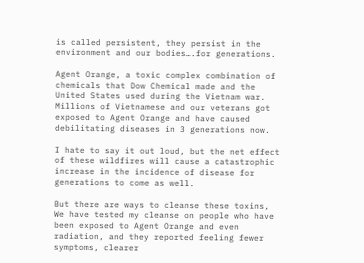is called persistent, they persist in the environment and our bodies….for generations.

Agent Orange, a toxic complex combination of chemicals that Dow Chemical made and the United States used during the Vietnam war. Millions of Vietnamese and our veterans got exposed to Agent Orange and have caused debilitating diseases in 3 generations now.

I hate to say it out loud, but the net effect of these wildfires will cause a catastrophic increase in the incidence of disease for generations to come as well.

But there are ways to cleanse these toxins, We have tested my cleanse on people who have been exposed to Agent Orange and even radiation, and they reported feeling fewer symptoms, clearer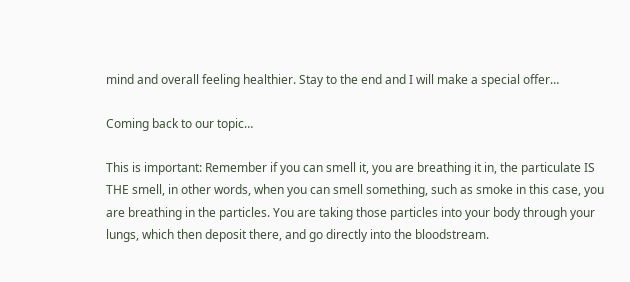mind and overall feeling healthier. Stay to the end and I will make a special offer…

Coming back to our topic…

This is important: Remember if you can smell it, you are breathing it in, the particulate IS THE smell, in other words, when you can smell something, such as smoke in this case, you are breathing in the particles. You are taking those particles into your body through your lungs, which then deposit there, and go directly into the bloodstream.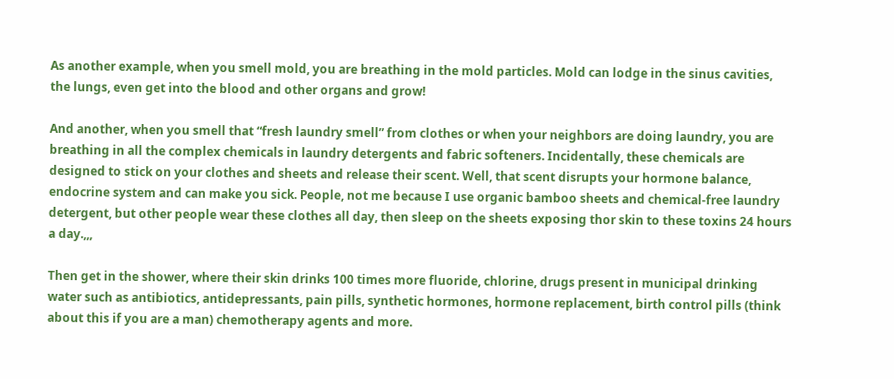As another example, when you smell mold, you are breathing in the mold particles. Mold can lodge in the sinus cavities, the lungs, even get into the blood and other organs and grow!

And another, when you smell that “fresh laundry smell” from clothes or when your neighbors are doing laundry, you are breathing in all the complex chemicals in laundry detergents and fabric softeners. Incidentally, these chemicals are designed to stick on your clothes and sheets and release their scent. Well, that scent disrupts your hormone balance, endocrine system and can make you sick. People, not me because I use organic bamboo sheets and chemical-free laundry detergent, but other people wear these clothes all day, then sleep on the sheets exposing thor skin to these toxins 24 hours a day.,,,

Then get in the shower, where their skin drinks 100 times more fluoride, chlorine, drugs present in municipal drinking water such as antibiotics, antidepressants, pain pills, synthetic hormones, hormone replacement, birth control pills (think about this if you are a man) chemotherapy agents and more.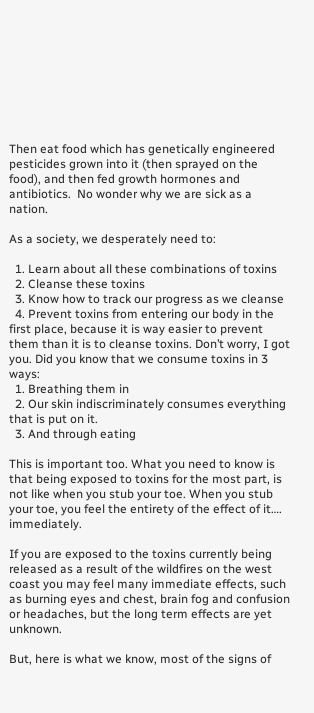Then eat food which has genetically engineered pesticides grown into it (then sprayed on the food), and then fed growth hormones and antibiotics.  No wonder why we are sick as a nation.

As a society, we desperately need to:

  1. Learn about all these combinations of toxins
  2. Cleanse these toxins
  3. Know how to track our progress as we cleanse
  4. Prevent toxins from entering our body in the first place, because it is way easier to prevent them than it is to cleanse toxins. Don’t worry, I got you. Did you know that we consume toxins in 3 ways:
  1. Breathing them in
  2. Our skin indiscriminately consumes everything that is put on it.
  3. And through eating

This is important too. What you need to know is that being exposed to toxins for the most part, is not like when you stub your toe. When you stub your toe, you feel the entirety of the effect of it…. immediately.

If you are exposed to the toxins currently being released as a result of the wildfires on the west coast you may feel many immediate effects, such as burning eyes and chest, brain fog and confusion or headaches, but the long term effects are yet unknown.

But, here is what we know, most of the signs of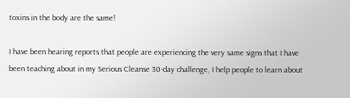toxins in the body are the same!

I have been hearing reports that people are experiencing the very same signs that I have been teaching about in my Serious Cleanse 30-day challenge, I help people to learn about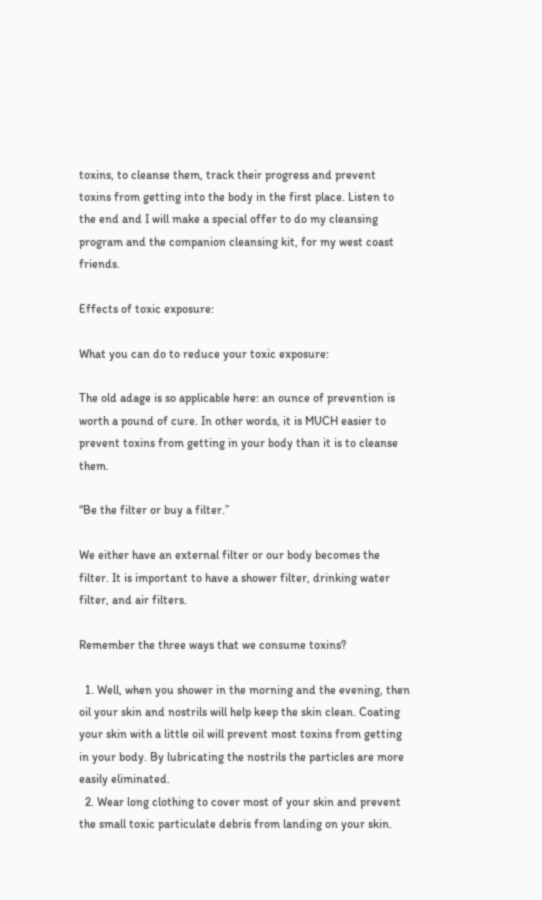toxins, to cleanse them, track their progress and prevent toxins from getting into the body in the first place. Listen to the end and I will make a special offer to do my cleansing program and the companion cleansing kit, for my west coast friends.

Effects of toxic exposure:

What you can do to reduce your toxic exposure:

The old adage is so applicable here: an ounce of prevention is worth a pound of cure. In other words, it is MUCH easier to prevent toxins from getting in your body than it is to cleanse them.

“Be the filter or buy a filter.”

We either have an external filter or our body becomes the filter. It is important to have a shower filter, drinking water filter, and air filters.

Remember the three ways that we consume toxins?

  1. Well, when you shower in the morning and the evening, then oil your skin and nostrils will help keep the skin clean. Coating your skin with a little oil will prevent most toxins from getting in your body. By lubricating the nostrils the particles are more easily eliminated.
  2. Wear long clothing to cover most of your skin and prevent the small toxic particulate debris from landing on your skin.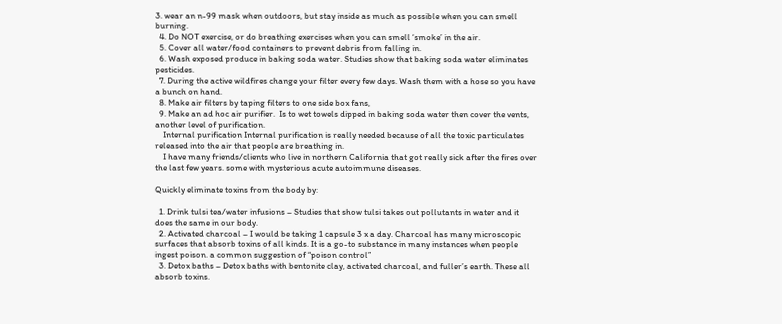3. wear an n-99 mask when outdoors, but stay inside as much as possible when you can smell burning.
  4. Do NOT exercise, or do breathing exercises when you can smell ‘smoke’ in the air.
  5. Cover all water/food containers to prevent debris from falling in.
  6. Wash exposed produce in baking soda water. Studies show that baking soda water eliminates pesticides.
  7. During the active wildfires change your filter every few days. Wash them with a hose so you have a bunch on hand.
  8. Make air filters by taping filters to one side box fans,
  9. Make an ad hoc air purifier.  Is to wet towels dipped in baking soda water then cover the vents, another level of purification.
    Internal purification Internal purification is really needed because of all the toxic particulates released into the air that people are breathing in.
    I have many friends/clients who live in northern California that got really sick after the fires over the last few years. some with mysterious acute autoimmune diseases.

Quickly eliminate toxins from the body by:

  1. Drink tulsi tea/water infusions – Studies that show tulsi takes out pollutants in water and it does the same in our body.
  2. Activated charcoal – I would be taking 1 capsule 3 x a day. Charcoal has many microscopic surfaces that absorb toxins of all kinds. It is a go-to substance in many instances when people ingest poison. a common suggestion of “poison control”
  3. Detox baths – Detox baths with bentonite clay, activated charcoal, and fuller’s earth. These all absorb toxins.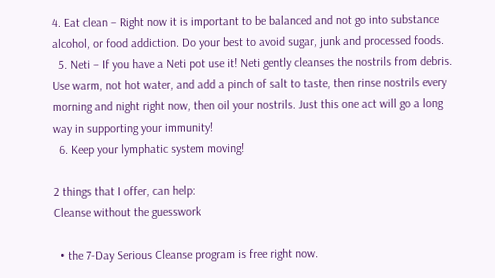4. Eat clean – Right now it is important to be balanced and not go into substance alcohol, or food addiction. Do your best to avoid sugar, junk and processed foods.
  5. Neti – If you have a Neti pot use it! Neti gently cleanses the nostrils from debris. Use warm, not hot water, and add a pinch of salt to taste, then rinse nostrils every morning and night right now, then oil your nostrils. Just this one act will go a long way in supporting your immunity!
  6. Keep your lymphatic system moving!

2 things that I offer, can help:
Cleanse without the guesswork

  • the 7-Day Serious Cleanse program is free right now.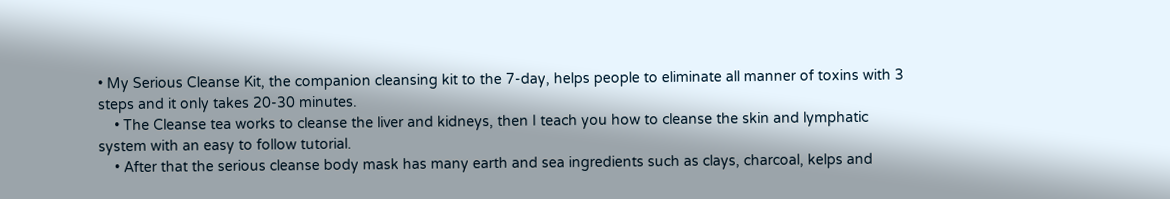• My Serious Cleanse Kit, the companion cleansing kit to the 7-day, helps people to eliminate all manner of toxins with 3 steps and it only takes 20-30 minutes.
    • The Cleanse tea works to cleanse the liver and kidneys, then I teach you how to cleanse the skin and lymphatic system with an easy to follow tutorial.
    • After that the serious cleanse body mask has many earth and sea ingredients such as clays, charcoal, kelps and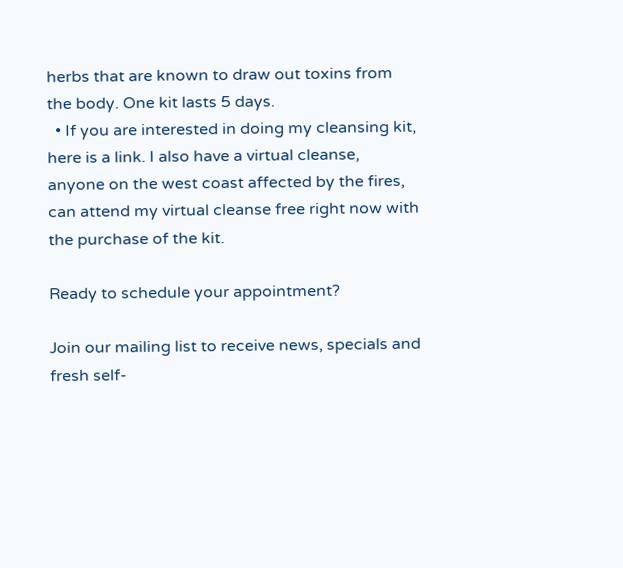herbs that are known to draw out toxins from the body. One kit lasts 5 days.
  • If you are interested in doing my cleansing kit, here is a link. I also have a virtual cleanse, anyone on the west coast affected by the fires, can attend my virtual cleanse free right now with the purchase of the kit.

Ready to schedule your appointment?

Join our mailing list to receive news, specials and fresh self-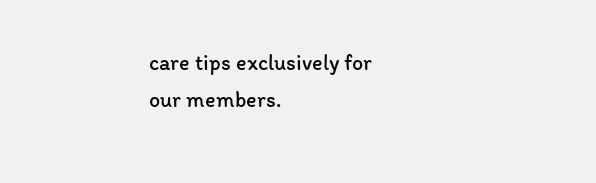care tips exclusively for our members.